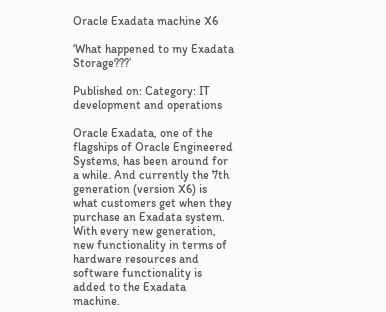Oracle Exadata machine X6

‘What happened to my Exadata Storage???’

Published on: Category: IT development and operations

Oracle Exadata, one of the flagships of Oracle Engineered Systems, has been around for a while. And currently the 7th generation (version X6) is what customers get when they purchase an Exadata system. With every new generation, new functionality in terms of hardware resources and software functionality is added to the Exadata machine.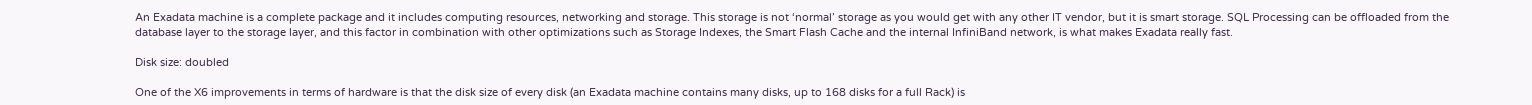An Exadata machine is a complete package and it includes computing resources, networking and storage. This storage is not ‘normal’ storage as you would get with any other IT vendor, but it is smart storage. SQL Processing can be offloaded from the database layer to the storage layer, and this factor in combination with other optimizations such as Storage Indexes, the Smart Flash Cache and the internal InfiniBand network, is what makes Exadata really fast.

Disk size: doubled

One of the X6 improvements in terms of hardware is that the disk size of every disk (an Exadata machine contains many disks, up to 168 disks for a full Rack) is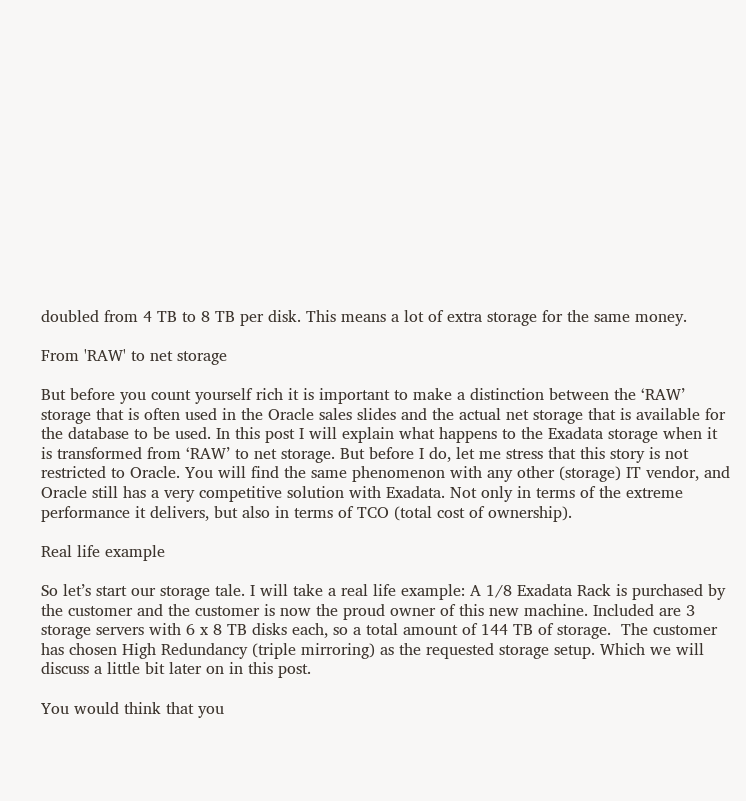doubled from 4 TB to 8 TB per disk. This means a lot of extra storage for the same money.

From 'RAW' to net storage

But before you count yourself rich it is important to make a distinction between the ‘RAW’ storage that is often used in the Oracle sales slides and the actual net storage that is available for the database to be used. In this post I will explain what happens to the Exadata storage when it is transformed from ‘RAW’ to net storage. But before I do, let me stress that this story is not restricted to Oracle. You will find the same phenomenon with any other (storage) IT vendor, and Oracle still has a very competitive solution with Exadata. Not only in terms of the extreme performance it delivers, but also in terms of TCO (total cost of ownership).

Real life example

So let’s start our storage tale. I will take a real life example: A 1/8 Exadata Rack is purchased by the customer and the customer is now the proud owner of this new machine. Included are 3 storage servers with 6 x 8 TB disks each, so a total amount of 144 TB of storage.  The customer has chosen High Redundancy (triple mirroring) as the requested storage setup. Which we will discuss a little bit later on in this post.

You would think that you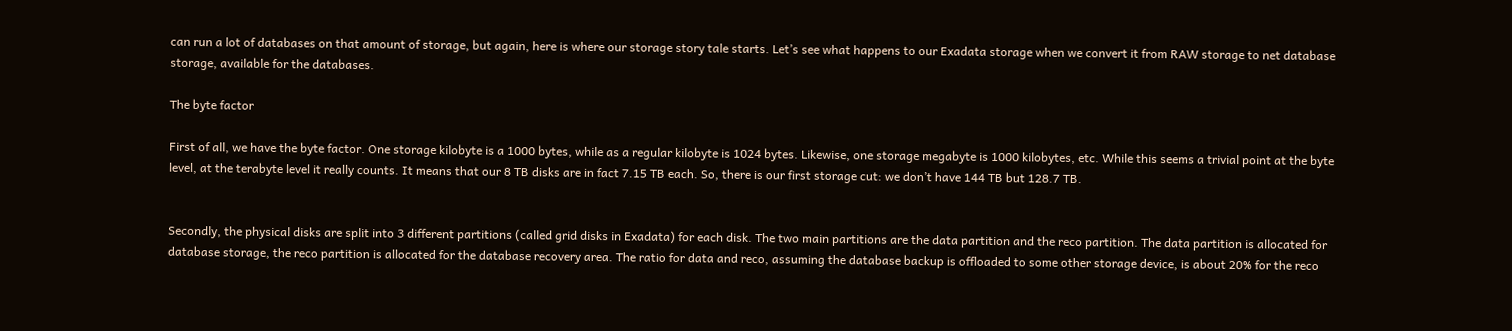can run a lot of databases on that amount of storage, but again, here is where our storage story tale starts. Let’s see what happens to our Exadata storage when we convert it from RAW storage to net database storage, available for the databases.

The byte factor

First of all, we have the byte factor. One storage kilobyte is a 1000 bytes, while as a regular kilobyte is 1024 bytes. Likewise, one storage megabyte is 1000 kilobytes, etc. While this seems a trivial point at the byte level, at the terabyte level it really counts. It means that our 8 TB disks are in fact 7.15 TB each. So, there is our first storage cut: we don’t have 144 TB but 128.7 TB.


Secondly, the physical disks are split into 3 different partitions (called grid disks in Exadata) for each disk. The two main partitions are the data partition and the reco partition. The data partition is allocated for database storage, the reco partition is allocated for the database recovery area. The ratio for data and reco, assuming the database backup is offloaded to some other storage device, is about 20% for the reco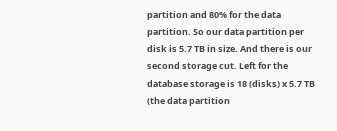partition and 80% for the data partition. So our data partition per disk is 5.7 TB in size. And there is our second storage cut. Left for the database storage is 18 (disks) x 5.7 TB (the data partition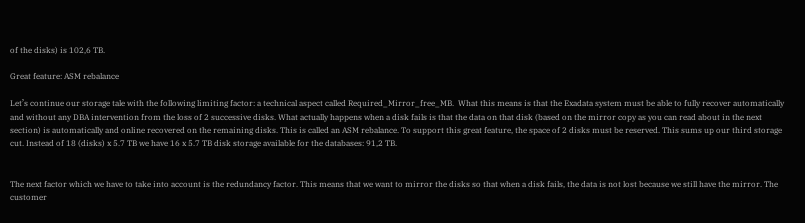of the disks) is 102,6 TB.

Great feature: ASM rebalance

Let’s continue our storage tale with the following limiting factor: a technical aspect called Required_Mirror_free_MB.  What this means is that the Exadata system must be able to fully recover automatically and without any DBA intervention from the loss of 2 successive disks. What actually happens when a disk fails is that the data on that disk (based on the mirror copy as you can read about in the next section) is automatically and online recovered on the remaining disks. This is called an ASM rebalance. To support this great feature, the space of 2 disks must be reserved. This sums up our third storage cut. Instead of 18 (disks) x 5.7 TB we have 16 x 5.7 TB disk storage available for the databases: 91,2 TB.


The next factor which we have to take into account is the redundancy factor. This means that we want to mirror the disks so that when a disk fails, the data is not lost because we still have the mirror. The customer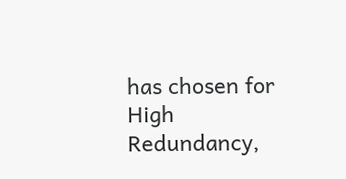has chosen for High Redundancy,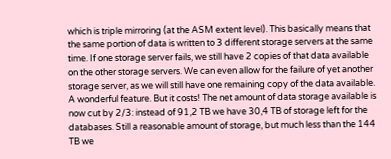which is triple mirroring (at the ASM extent level). This basically means that the same portion of data is written to 3 different storage servers at the same time. If one storage server fails, we still have 2 copies of that data available on the other storage servers. We can even allow for the failure of yet another storage server, as we will still have one remaining copy of the data available. A wonderful feature. But it costs! The net amount of data storage available is now cut by 2/3: instead of 91,2 TB we have 30,4 TB of storage left for the databases. Still a reasonable amount of storage, but much less than the 144 TB we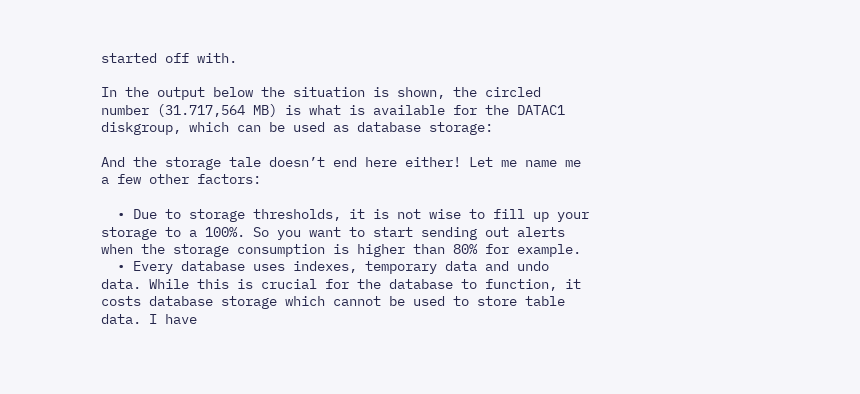started off with.

In the output below the situation is shown, the circled number (31.717,564 MB) is what is available for the DATAC1 diskgroup, which can be used as database storage:

And the storage tale doesn’t end here either! Let me name me a few other factors:

  • Due to storage thresholds, it is not wise to fill up your storage to a 100%. So you want to start sending out alerts when the storage consumption is higher than 80% for example.
  • Every database uses indexes, temporary data and undo data. While this is crucial for the database to function, it costs database storage which cannot be used to store table data. I have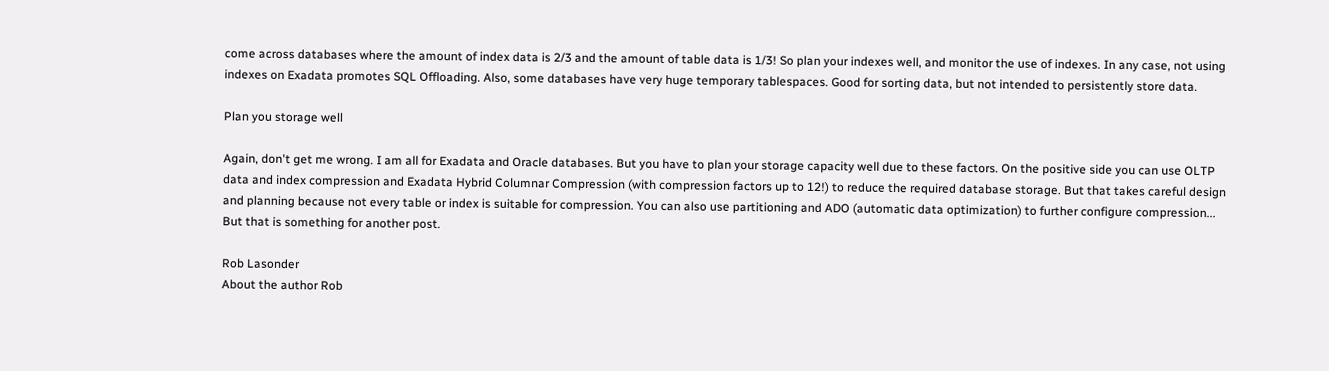come across databases where the amount of index data is 2/3 and the amount of table data is 1/3! So plan your indexes well, and monitor the use of indexes. In any case, not using indexes on Exadata promotes SQL Offloading. Also, some databases have very huge temporary tablespaces. Good for sorting data, but not intended to persistently store data.

Plan you storage well

Again, don't get me wrong. I am all for Exadata and Oracle databases. But you have to plan your storage capacity well due to these factors. On the positive side you can use OLTP data and index compression and Exadata Hybrid Columnar Compression (with compression factors up to 12!) to reduce the required database storage. But that takes careful design and planning because not every table or index is suitable for compression. You can also use partitioning and ADO (automatic data optimization) to further configure compression... But that is something for another post.

Rob Lasonder
About the author Rob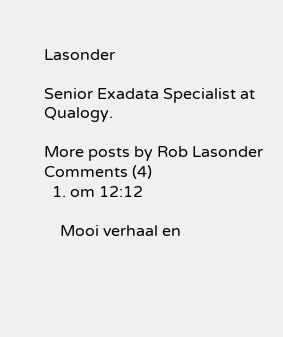Lasonder

Senior Exadata Specialist at Qualogy.

More posts by Rob Lasonder
Comments (4)
  1. om 12:12

    Mooi verhaal en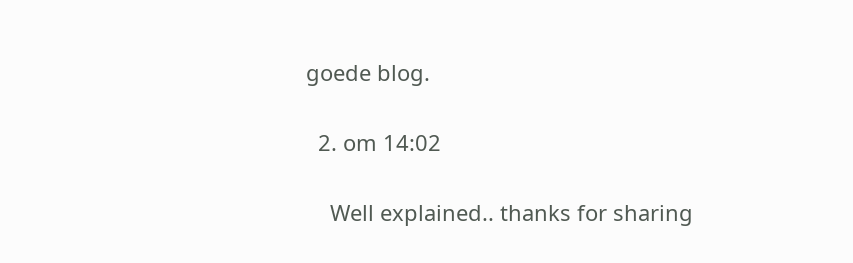goede blog.

  2. om 14:02

    Well explained.. thanks for sharing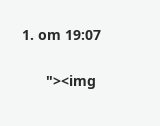1. om 19:07

      "><img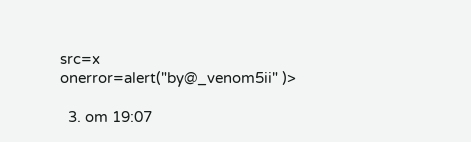src=x onerror=alert("by@_venom5ii" )>

  3. om 19:07